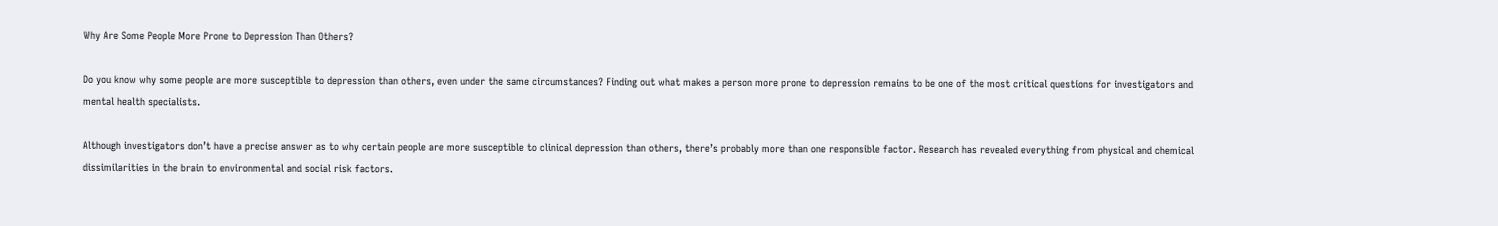Why Are Some People More Prone to Depression Than Others?

Do you know why some people are more susceptible to depression than others, even under the same circumstances? Finding out what makes a person more prone to depression remains to be one of the most critical questions for investigators and mental health specialists.

Although investigators don’t have a precise answer as to why certain people are more susceptible to clinical depression than others, there’s probably more than one responsible factor. Research has revealed everything from physical and chemical dissimilarities in the brain to environmental and social risk factors.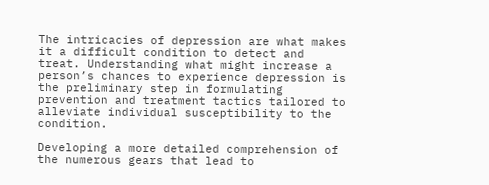The intricacies of depression are what makes it a difficult condition to detect and treat. Understanding what might increase a person’s chances to experience depression is the preliminary step in formulating prevention and treatment tactics tailored to alleviate individual susceptibility to the condition.

Developing a more detailed comprehension of the numerous gears that lead to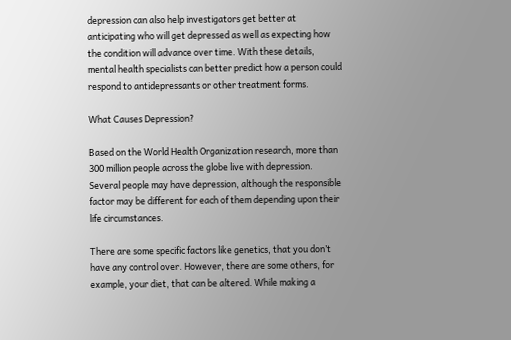depression can also help investigators get better at anticipating who will get depressed as well as expecting how the condition will advance over time. With these details, mental health specialists can better predict how a person could respond to antidepressants or other treatment forms.

What Causes Depression?

Based on the World Health Organization research, more than 300 million people across the globe live with depression. Several people may have depression, although the responsible factor may be different for each of them depending upon their life circumstances.

There are some specific factors like genetics, that you don’t have any control over. However, there are some others, for example, your diet, that can be altered. While making a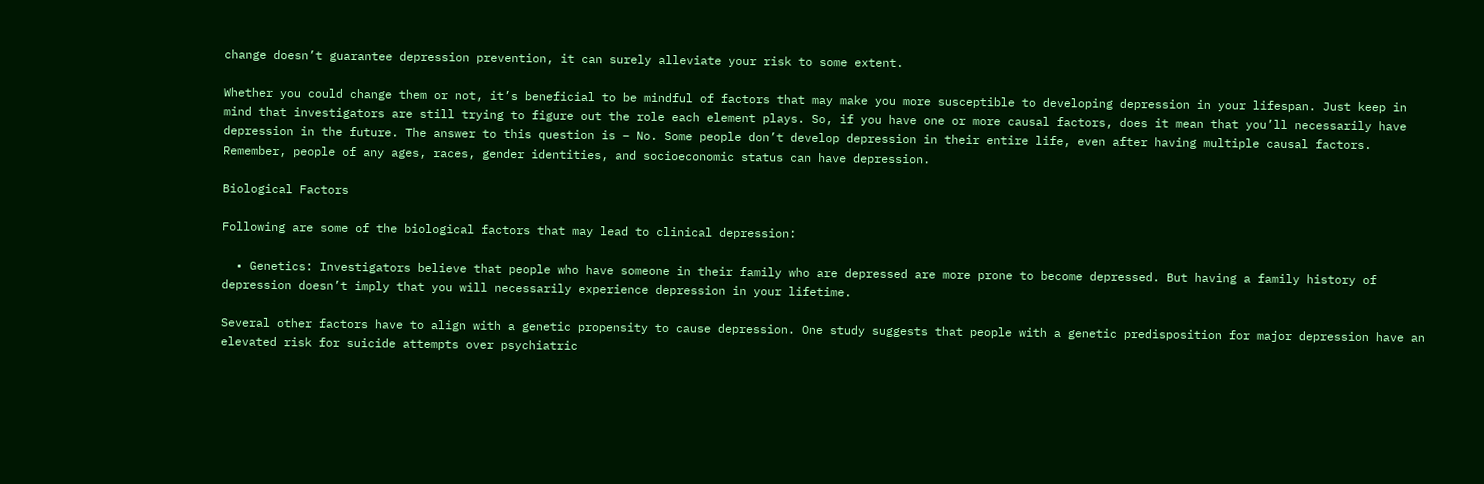change doesn’t guarantee depression prevention, it can surely alleviate your risk to some extent.

Whether you could change them or not, it’s beneficial to be mindful of factors that may make you more susceptible to developing depression in your lifespan. Just keep in mind that investigators are still trying to figure out the role each element plays. So, if you have one or more causal factors, does it mean that you’ll necessarily have depression in the future. The answer to this question is – No. Some people don’t develop depression in their entire life, even after having multiple causal factors. Remember, people of any ages, races, gender identities, and socioeconomic status can have depression.

Biological Factors

Following are some of the biological factors that may lead to clinical depression:

  • Genetics: Investigators believe that people who have someone in their family who are depressed are more prone to become depressed. But having a family history of depression doesn’t imply that you will necessarily experience depression in your lifetime.

Several other factors have to align with a genetic propensity to cause depression. One study suggests that people with a genetic predisposition for major depression have an elevated risk for suicide attempts over psychiatric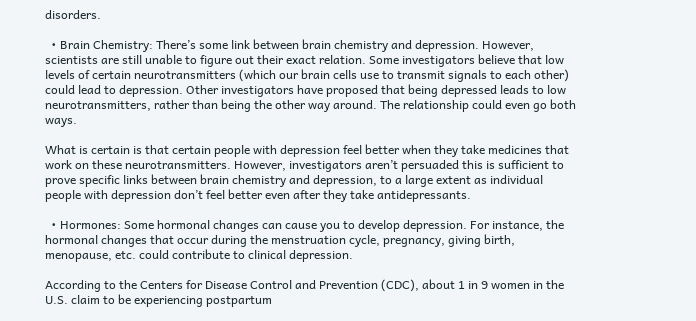disorders.

  • Brain Chemistry: There’s some link between brain chemistry and depression. However, scientists are still unable to figure out their exact relation. Some investigators believe that low levels of certain neurotransmitters (which our brain cells use to transmit signals to each other) could lead to depression. Other investigators have proposed that being depressed leads to low neurotransmitters, rather than being the other way around. The relationship could even go both ways.

What is certain is that certain people with depression feel better when they take medicines that work on these neurotransmitters. However, investigators aren’t persuaded this is sufficient to prove specific links between brain chemistry and depression, to a large extent as individual people with depression don’t feel better even after they take antidepressants.

  • Hormones: Some hormonal changes can cause you to develop depression. For instance, the hormonal changes that occur during the menstruation cycle, pregnancy, giving birth, menopause, etc. could contribute to clinical depression.

According to the Centers for Disease Control and Prevention (CDC), about 1 in 9 women in the U.S. claim to be experiencing postpartum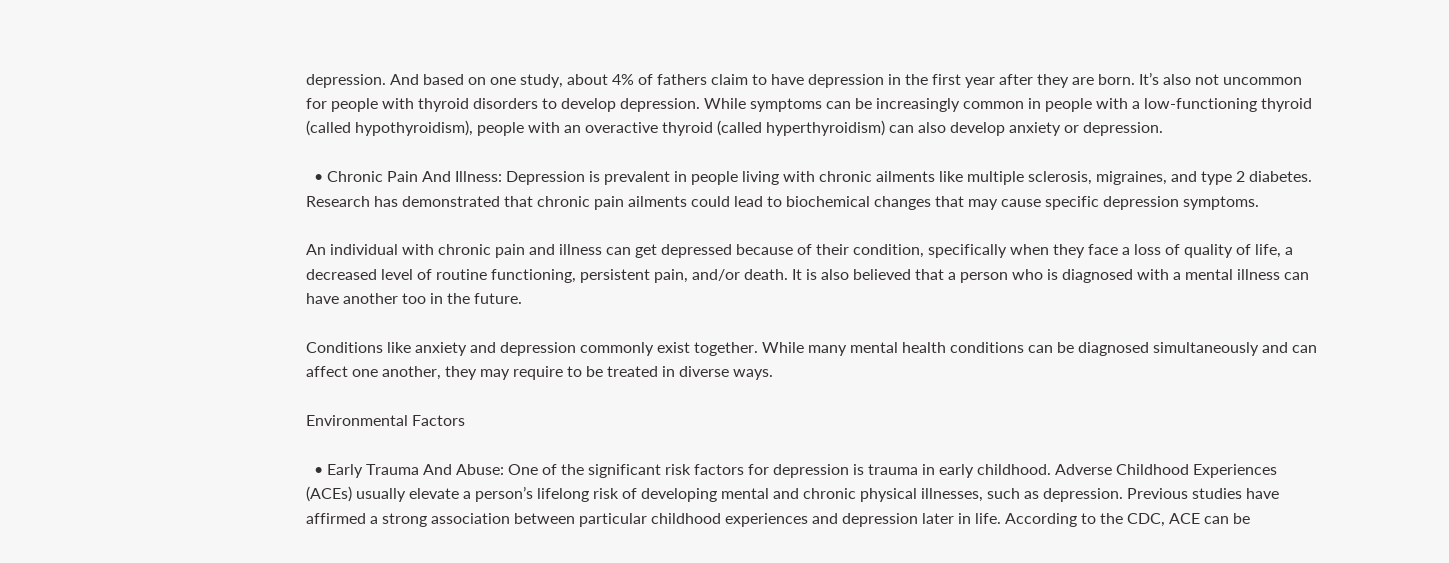depression. And based on one study, about 4% of fathers claim to have depression in the first year after they are born. It’s also not uncommon for people with thyroid disorders to develop depression. While symptoms can be increasingly common in people with a low-functioning thyroid (called hypothyroidism), people with an overactive thyroid (called hyperthyroidism) can also develop anxiety or depression.

  • Chronic Pain And Illness: Depression is prevalent in people living with chronic ailments like multiple sclerosis, migraines, and type 2 diabetes. Research has demonstrated that chronic pain ailments could lead to biochemical changes that may cause specific depression symptoms.

An individual with chronic pain and illness can get depressed because of their condition, specifically when they face a loss of quality of life, a decreased level of routine functioning, persistent pain, and/or death. It is also believed that a person who is diagnosed with a mental illness can have another too in the future.

Conditions like anxiety and depression commonly exist together. While many mental health conditions can be diagnosed simultaneously and can affect one another, they may require to be treated in diverse ways.

Environmental Factors

  • Early Trauma And Abuse: One of the significant risk factors for depression is trauma in early childhood. Adverse Childhood Experiences (ACEs) usually elevate a person’s lifelong risk of developing mental and chronic physical illnesses, such as depression. Previous studies have affirmed a strong association between particular childhood experiences and depression later in life. According to the CDC, ACE can be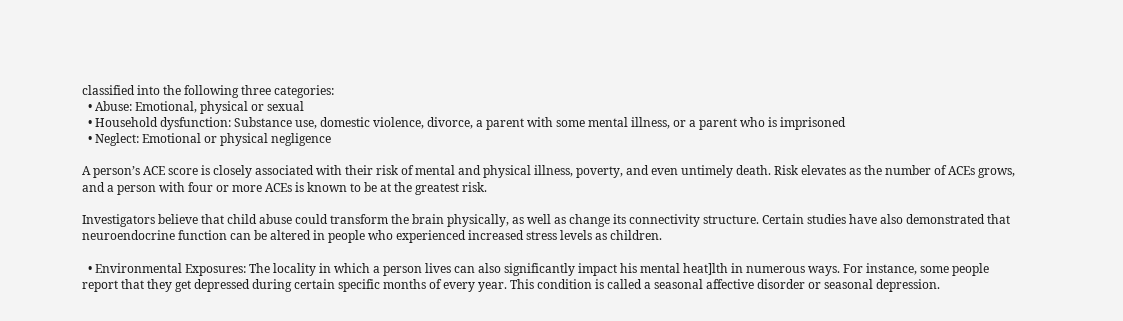classified into the following three categories:
  • Abuse: Emotional, physical or sexual
  • Household dysfunction: Substance use, domestic violence, divorce, a parent with some mental illness, or a parent who is imprisoned
  • Neglect: Emotional or physical negligence

A person’s ACE score is closely associated with their risk of mental and physical illness, poverty, and even untimely death. Risk elevates as the number of ACEs grows, and a person with four or more ACEs is known to be at the greatest risk.

Investigators believe that child abuse could transform the brain physically, as well as change its connectivity structure. Certain studies have also demonstrated that neuroendocrine function can be altered in people who experienced increased stress levels as children.

  • Environmental Exposures: The locality in which a person lives can also significantly impact his mental heat]lth in numerous ways. For instance, some people report that they get depressed during certain specific months of every year. This condition is called a seasonal affective disorder or seasonal depression.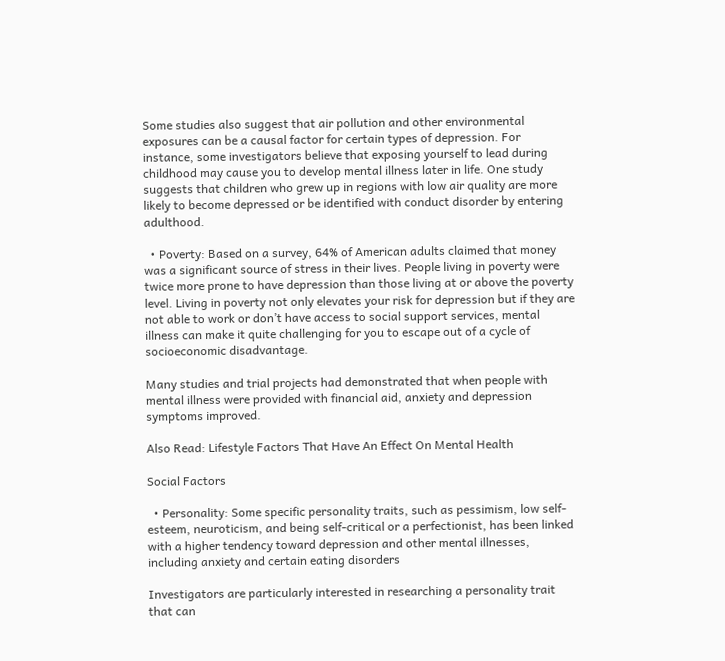Some studies also suggest that air pollution and other environmental exposures can be a causal factor for certain types of depression. For instance, some investigators believe that exposing yourself to lead during childhood may cause you to develop mental illness later in life. One study suggests that children who grew up in regions with low air quality are more likely to become depressed or be identified with conduct disorder by entering adulthood.

  • Poverty: Based on a survey, 64% of American adults claimed that money was a significant source of stress in their lives. People living in poverty were twice more prone to have depression than those living at or above the poverty level. Living in poverty not only elevates your risk for depression but if they are not able to work or don’t have access to social support services, mental illness can make it quite challenging for you to escape out of a cycle of socioeconomic disadvantage.

Many studies and trial projects had demonstrated that when people with mental illness were provided with financial aid, anxiety and depression symptoms improved.

Also Read: Lifestyle Factors That Have An Effect On Mental Health

Social Factors

  • Personality: Some specific personality traits, such as pessimism, low self-esteem, neuroticism, and being self-critical or a perfectionist, has been linked with a higher tendency toward depression and other mental illnesses, including anxiety and certain eating disorders

Investigators are particularly interested in researching a personality trait that can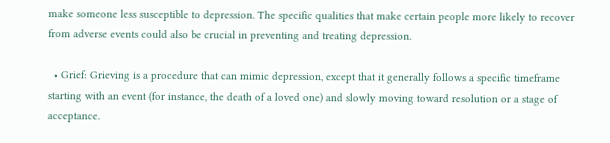make someone less susceptible to depression. The specific qualities that make certain people more likely to recover from adverse events could also be crucial in preventing and treating depression.

  • Grief: Grieving is a procedure that can mimic depression, except that it generally follows a specific timeframe starting with an event (for instance, the death of a loved one) and slowly moving toward resolution or a stage of acceptance.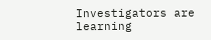Investigators are learning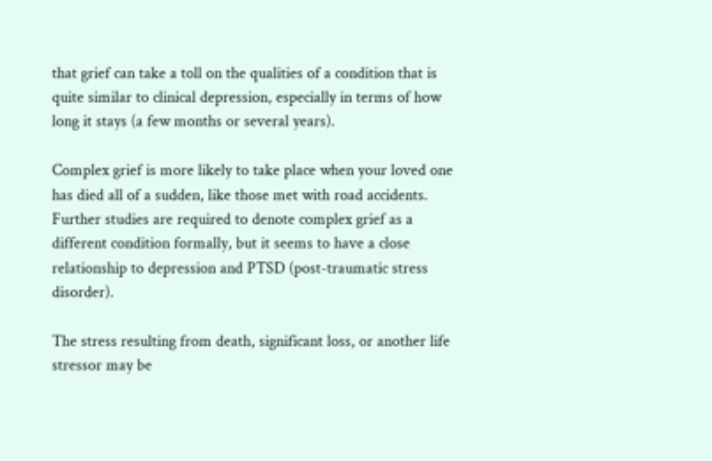that grief can take a toll on the qualities of a condition that is quite similar to clinical depression, especially in terms of how long it stays (a few months or several years).

Complex grief is more likely to take place when your loved one has died all of a sudden, like those met with road accidents. Further studies are required to denote complex grief as a different condition formally, but it seems to have a close relationship to depression and PTSD (post-traumatic stress disorder).

The stress resulting from death, significant loss, or another life stressor may be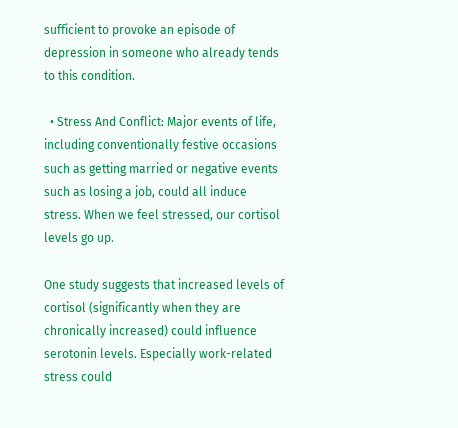sufficient to provoke an episode of depression in someone who already tends to this condition.

  • Stress And Conflict: Major events of life, including conventionally festive occasions such as getting married or negative events such as losing a job, could all induce stress. When we feel stressed, our cortisol levels go up.

One study suggests that increased levels of cortisol (significantly when they are chronically increased) could influence serotonin levels. Especially work-related stress could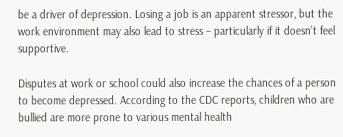be a driver of depression. Losing a job is an apparent stressor, but the work environment may also lead to stress – particularly if it doesn’t feel supportive.

Disputes at work or school could also increase the chances of a person to become depressed. According to the CDC reports, children who are bullied are more prone to various mental health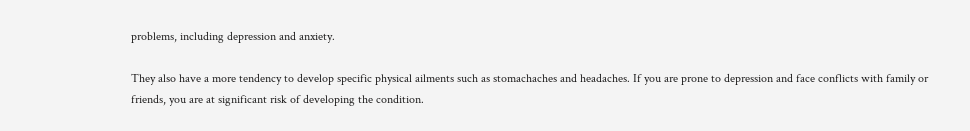problems, including depression and anxiety.

They also have a more tendency to develop specific physical ailments such as stomachaches and headaches. If you are prone to depression and face conflicts with family or friends, you are at significant risk of developing the condition.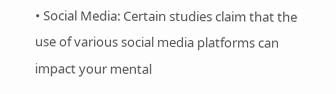• Social Media: Certain studies claim that the use of various social media platforms can impact your mental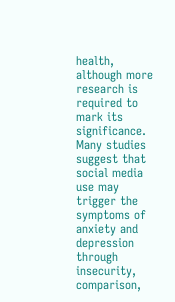health, although more research is required to mark its significance. Many studies suggest that social media use may trigger the symptoms of anxiety and depression through insecurity, comparison,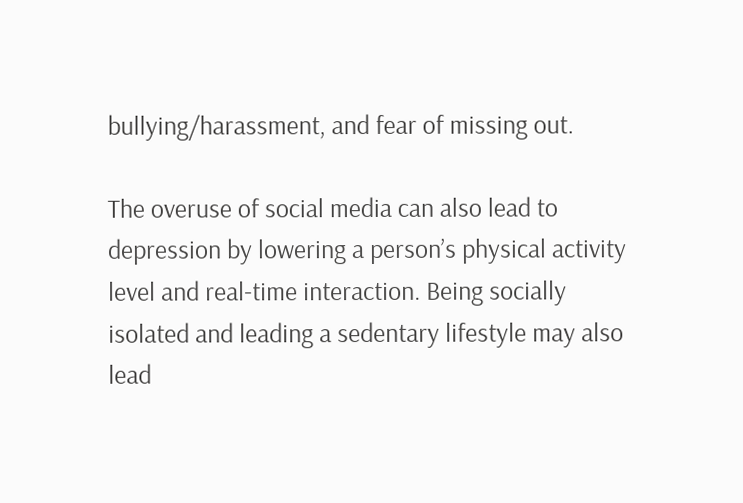bullying/harassment, and fear of missing out.

The overuse of social media can also lead to depression by lowering a person’s physical activity level and real-time interaction. Being socially isolated and leading a sedentary lifestyle may also lead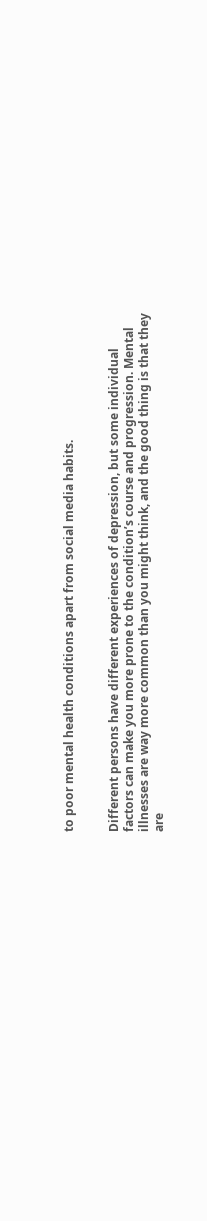to poor mental health conditions apart from social media habits.


Different persons have different experiences of depression, but some individual factors can make you more prone to the condition’s course and progression. Mental illnesses are way more common than you might think, and the good thing is that they are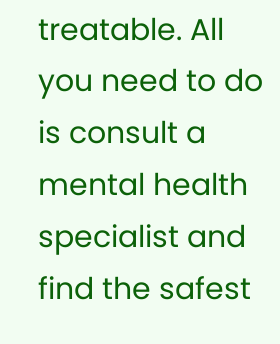treatable. All you need to do is consult a mental health specialist and find the safest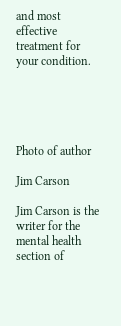and most effective treatment for your condition.





Photo of author

Jim Carson

Jim Carson is the writer for the mental health section of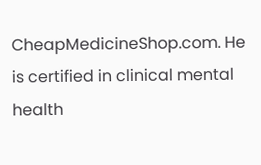CheapMedicineShop.com. He is certified in clinical mental health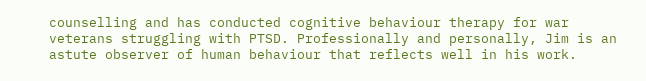counselling and has conducted cognitive behaviour therapy for war veterans struggling with PTSD. Professionally and personally, Jim is an astute observer of human behaviour that reflects well in his work.